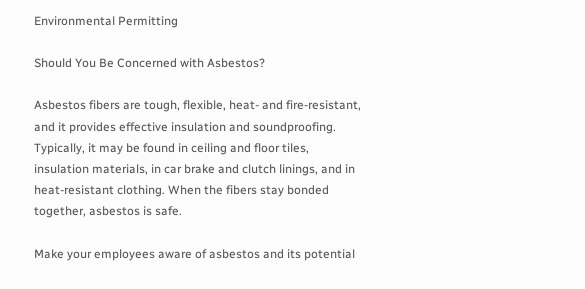Environmental Permitting

Should You Be Concerned with Asbestos?

Asbestos fibers are tough, flexible, heat- and fire-resistant, and it provides effective insulation and soundproofing. Typically, it may be found in ceiling and floor tiles, insulation materials, in car brake and clutch linings, and in heat-resistant clothing. When the fibers stay bonded together, asbestos is safe.

Make your employees aware of asbestos and its potential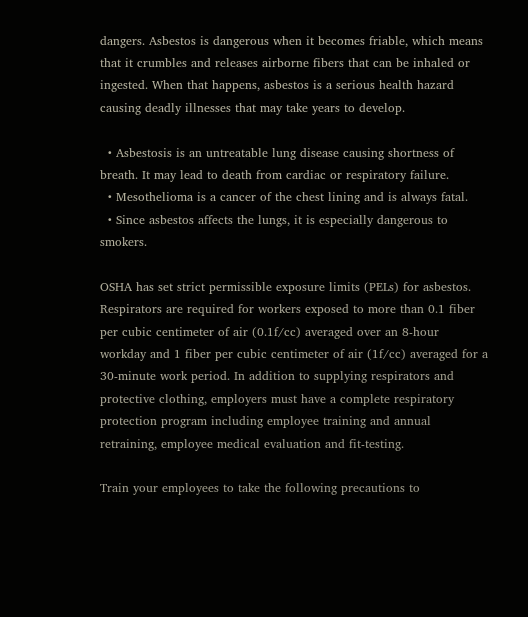dangers. Asbestos is dangerous when it becomes friable, which means that it crumbles and releases airborne fibers that can be inhaled or ingested. When that happens, asbestos is a serious health hazard causing deadly illnesses that may take years to develop.

  • Asbestosis is an untreatable lung disease causing shortness of breath. It may lead to death from cardiac or respiratory failure.
  • Mesothelioma is a cancer of the chest lining and is always fatal.
  • Since asbestos affects the lungs, it is especially dangerous to smokers.

OSHA has set strict permissible exposure limits (PELs) for asbestos. Respirators are required for workers exposed to more than 0.1 fiber per cubic centimeter of air (0.1f/cc) averaged over an 8-hour workday and 1 fiber per cubic centimeter of air (1f/cc) averaged for a 30-minute work period. In addition to supplying respirators and protective clothing, employers must have a complete respiratory protection program including employee training and annual retraining, employee medical evaluation and fit-testing.

Train your employees to take the following precautions to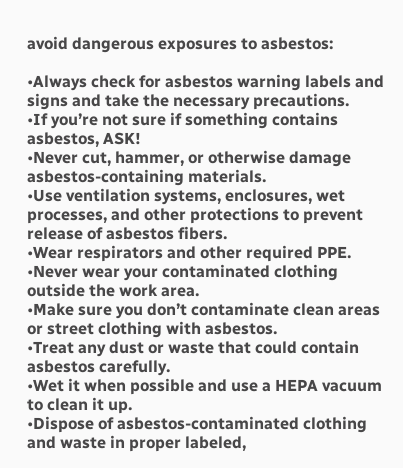avoid dangerous exposures to asbestos:

•Always check for asbestos warning labels and signs and take the necessary precautions.
•If you’re not sure if something contains asbestos, ASK!
•Never cut, hammer, or otherwise damage asbestos-containing materials.
•Use ventilation systems, enclosures, wet processes, and other protections to prevent release of asbestos fibers.
•Wear respirators and other required PPE.
•Never wear your contaminated clothing outside the work area.
•Make sure you don’t contaminate clean areas or street clothing with asbestos.
•Treat any dust or waste that could contain asbestos carefully.
•Wet it when possible and use a HEPA vacuum to clean it up.
•Dispose of asbestos-contaminated clothing and waste in proper labeled,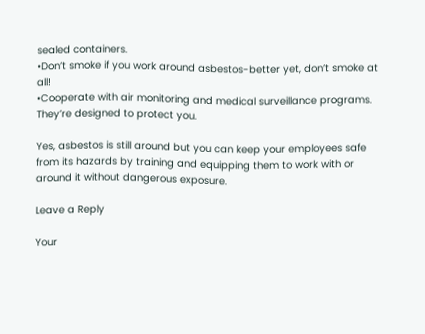sealed containers.
•Don’t smoke if you work around asbestos-better yet, don’t smoke at all!
•Cooperate with air monitoring and medical surveillance programs. They’re designed to protect you.

Yes, asbestos is still around but you can keep your employees safe from its hazards by training and equipping them to work with or around it without dangerous exposure.

Leave a Reply

Your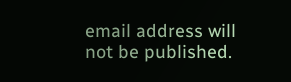email address will not be published.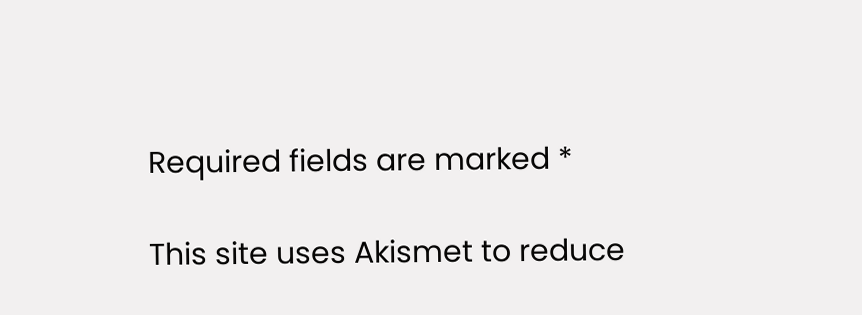Required fields are marked *

This site uses Akismet to reduce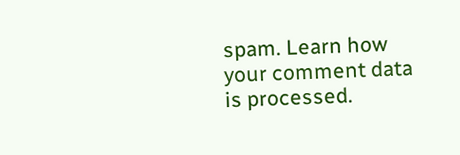spam. Learn how your comment data is processed.